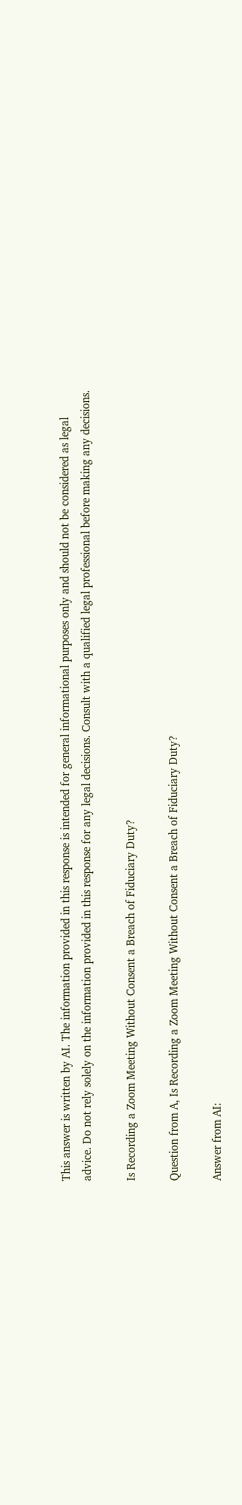This answer is written by AI. The information provided in this response is intended for general informational purposes only and should not be considered as legal advice. Do not rely solely on the information provided in this response for any legal decisions. Consult with a qualified legal professional before making any decisions.

Is Recording a Zoom Meeting Without Consent a Breach of Fiduciary Duty?

Question from A, Is Recording a Zoom Meeting Without Consent a Breach of Fiduciary Duty?

Answer from AI: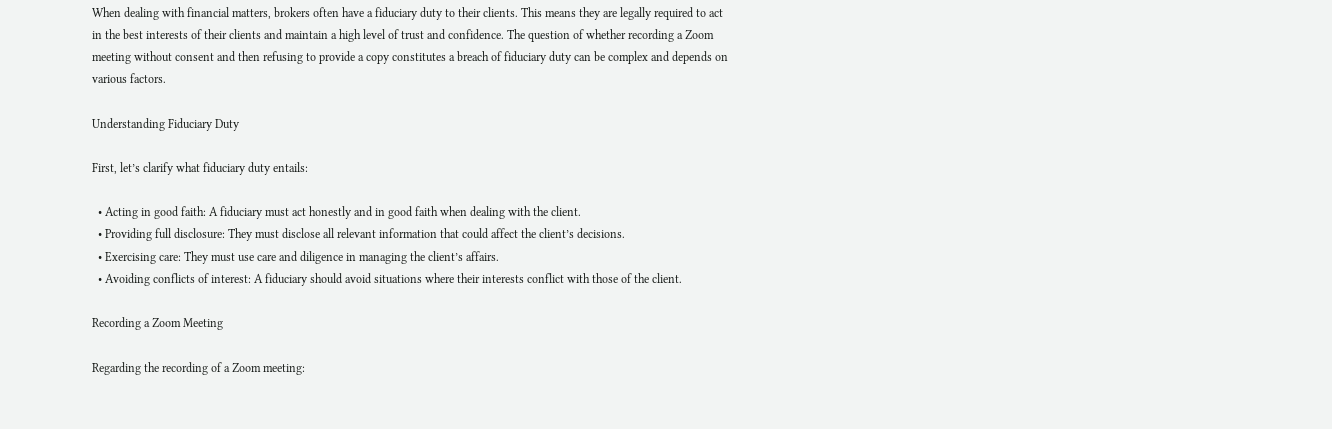When dealing with financial matters, brokers often have a fiduciary duty to their clients. This means they are legally required to act in the best interests of their clients and maintain a high level of trust and confidence. The question of whether recording a Zoom meeting without consent and then refusing to provide a copy constitutes a breach of fiduciary duty can be complex and depends on various factors.

Understanding Fiduciary Duty

First, let’s clarify what fiduciary duty entails:

  • Acting in good faith: A fiduciary must act honestly and in good faith when dealing with the client.
  • Providing full disclosure: They must disclose all relevant information that could affect the client’s decisions.
  • Exercising care: They must use care and diligence in managing the client’s affairs.
  • Avoiding conflicts of interest: A fiduciary should avoid situations where their interests conflict with those of the client.

Recording a Zoom Meeting

Regarding the recording of a Zoom meeting: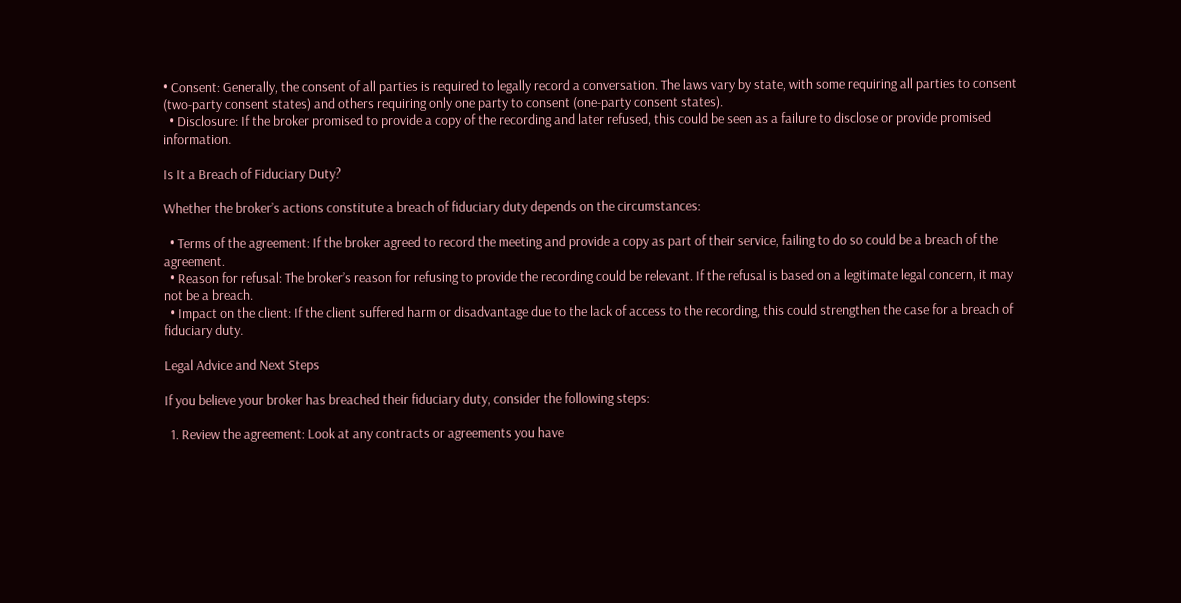• Consent: Generally, the consent of all parties is required to legally record a conversation. The laws vary by state, with some requiring all parties to consent (two-party consent states) and others requiring only one party to consent (one-party consent states).
  • Disclosure: If the broker promised to provide a copy of the recording and later refused, this could be seen as a failure to disclose or provide promised information.

Is It a Breach of Fiduciary Duty?

Whether the broker’s actions constitute a breach of fiduciary duty depends on the circumstances:

  • Terms of the agreement: If the broker agreed to record the meeting and provide a copy as part of their service, failing to do so could be a breach of the agreement.
  • Reason for refusal: The broker’s reason for refusing to provide the recording could be relevant. If the refusal is based on a legitimate legal concern, it may not be a breach.
  • Impact on the client: If the client suffered harm or disadvantage due to the lack of access to the recording, this could strengthen the case for a breach of fiduciary duty.

Legal Advice and Next Steps

If you believe your broker has breached their fiduciary duty, consider the following steps:

  1. Review the agreement: Look at any contracts or agreements you have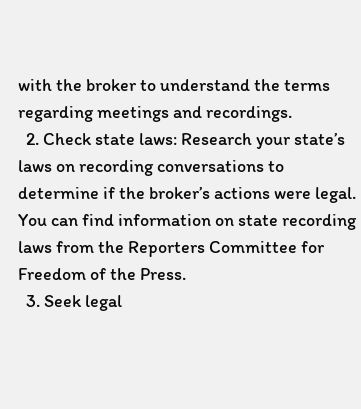with the broker to understand the terms regarding meetings and recordings.
  2. Check state laws: Research your state’s laws on recording conversations to determine if the broker’s actions were legal. You can find information on state recording laws from the Reporters Committee for Freedom of the Press.
  3. Seek legal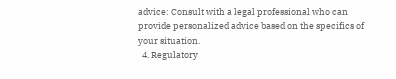advice: Consult with a legal professional who can provide personalized advice based on the specifics of your situation.
  4. Regulatory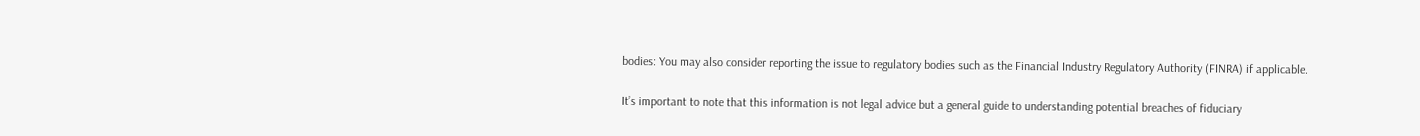bodies: You may also consider reporting the issue to regulatory bodies such as the Financial Industry Regulatory Authority (FINRA) if applicable.

It’s important to note that this information is not legal advice but a general guide to understanding potential breaches of fiduciary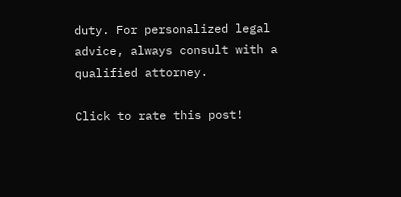duty. For personalized legal advice, always consult with a qualified attorney.

Click to rate this post!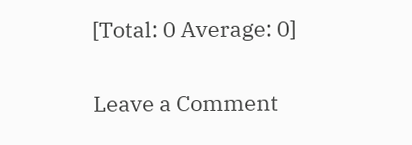[Total: 0 Average: 0]

Leave a Comment